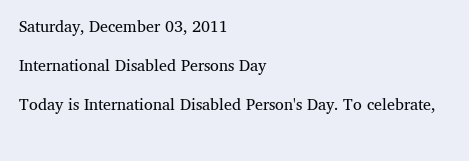Saturday, December 03, 2011

International Disabled Persons Day

Today is International Disabled Person's Day. To celebrate,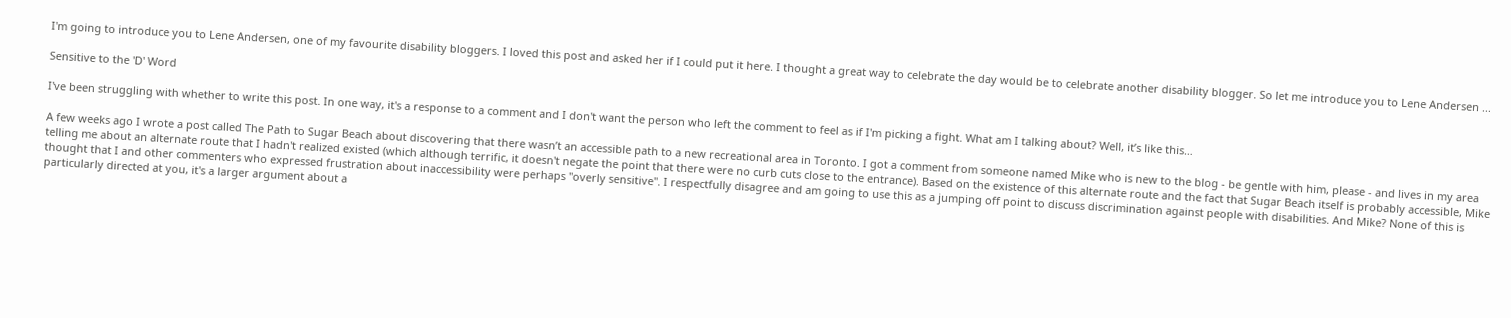I'm going to introduce you to Lene Andersen, one of my favourite disability bloggers. I loved this post and asked her if I could put it here. I thought a great way to celebrate the day would be to celebrate another disability blogger. So let me introduce you to Lene Andersen ...

Sensitive to the 'D' Word

I've been struggling with whether to write this post. In one way, it's a response to a comment and I don't want the person who left the comment to feel as if I'm picking a fight. What am I talking about? Well, it’s like this…

A few weeks ago I wrote a post called The Path to Sugar Beach about discovering that there wasn’t an accessible path to a new recreational area in Toronto. I got a comment from someone named Mike who is new to the blog - be gentle with him, please - and lives in my area telling me about an alternate route that I hadn't realized existed (which although terrific, it doesn't negate the point that there were no curb cuts close to the entrance). Based on the existence of this alternate route and the fact that Sugar Beach itself is probably accessible, Mike thought that I and other commenters who expressed frustration about inaccessibility were perhaps "overly sensitive". I respectfully disagree and am going to use this as a jumping off point to discuss discrimination against people with disabilities. And Mike? None of this is particularly directed at you, it's a larger argument about a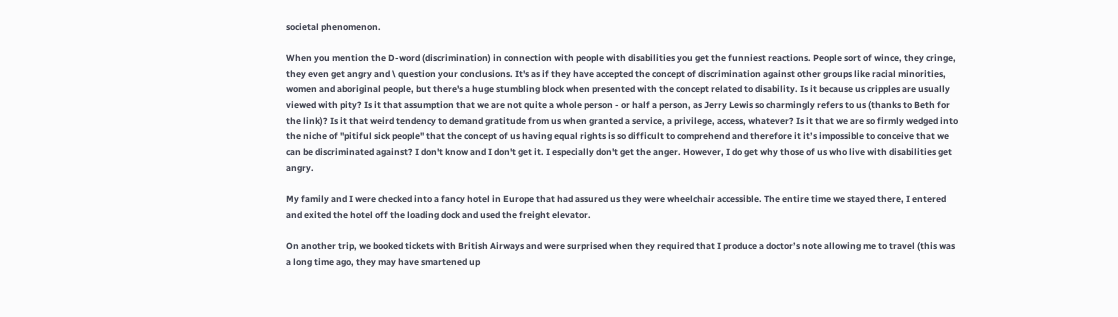societal phenomenon.

When you mention the D-word (discrimination) in connection with people with disabilities you get the funniest reactions. People sort of wince, they cringe, they even get angry and \ question your conclusions. It's as if they have accepted the concept of discrimination against other groups like racial minorities, women and aboriginal people, but there's a huge stumbling block when presented with the concept related to disability. Is it because us cripples are usually viewed with pity? Is it that assumption that we are not quite a whole person - or half a person, as Jerry Lewis so charmingly refers to us (thanks to Beth for the link)? Is it that weird tendency to demand gratitude from us when granted a service, a privilege, access, whatever? Is it that we are so firmly wedged into the niche of "pitiful sick people" that the concept of us having equal rights is so difficult to comprehend and therefore it it’s impossible to conceive that we can be discriminated against? I don't know and I don't get it. I especially don't get the anger. However, I do get why those of us who live with disabilities get angry.

My family and I were checked into a fancy hotel in Europe that had assured us they were wheelchair accessible. The entire time we stayed there, I entered and exited the hotel off the loading dock and used the freight elevator.

On another trip, we booked tickets with British Airways and were surprised when they required that I produce a doctor’s note allowing me to travel (this was a long time ago, they may have smartened up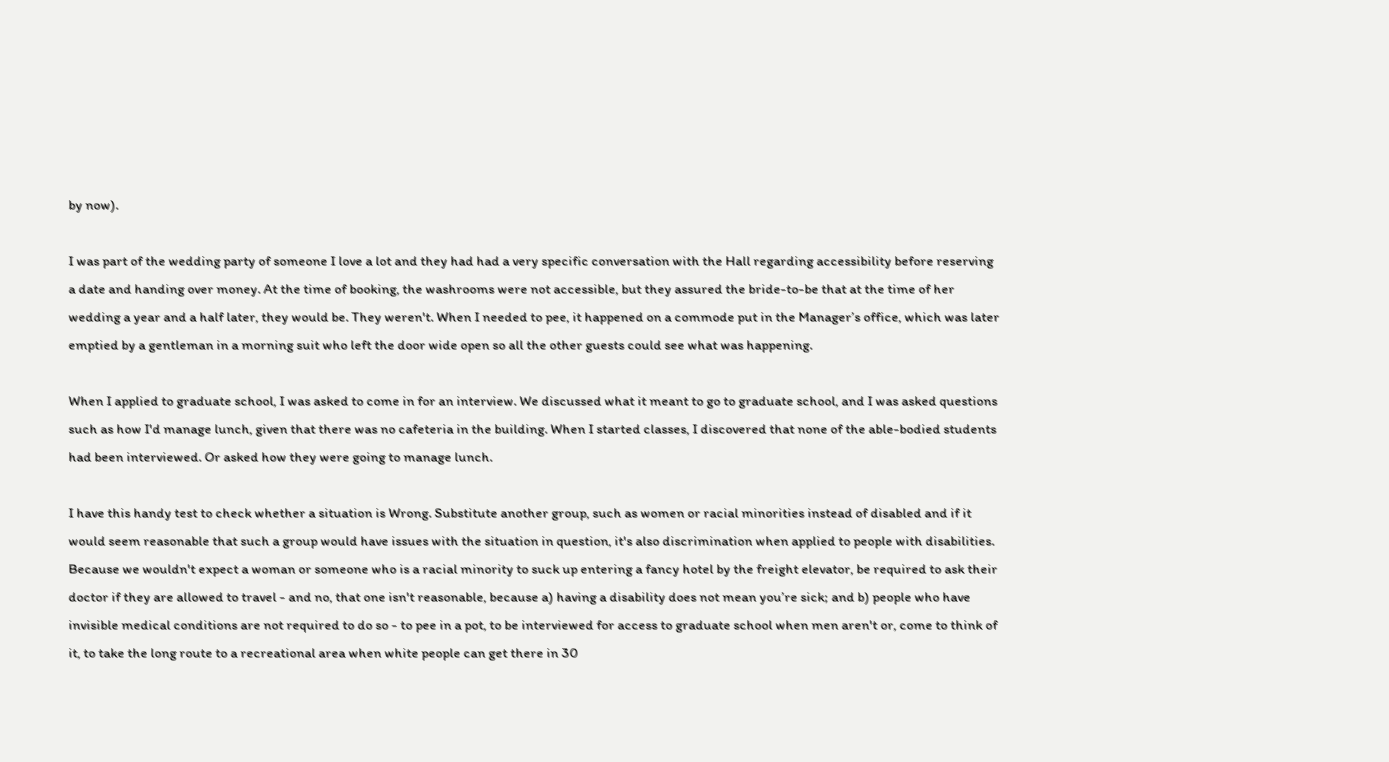by now).

I was part of the wedding party of someone I love a lot and they had had a very specific conversation with the Hall regarding accessibility before reserving a date and handing over money. At the time of booking, the washrooms were not accessible, but they assured the bride-to-be that at the time of her wedding a year and a half later, they would be. They weren't. When I needed to pee, it happened on a commode put in the Manager’s office, which was later emptied by a gentleman in a morning suit who left the door wide open so all the other guests could see what was happening.

When I applied to graduate school, I was asked to come in for an interview. We discussed what it meant to go to graduate school, and I was asked questions such as how I'd manage lunch, given that there was no cafeteria in the building. When I started classes, I discovered that none of the able-bodied students had been interviewed. Or asked how they were going to manage lunch.

I have this handy test to check whether a situation is Wrong. Substitute another group, such as women or racial minorities instead of disabled and if it would seem reasonable that such a group would have issues with the situation in question, it's also discrimination when applied to people with disabilities. Because we wouldn't expect a woman or someone who is a racial minority to suck up entering a fancy hotel by the freight elevator, be required to ask their doctor if they are allowed to travel - and no, that one isn't reasonable, because a) having a disability does not mean you’re sick; and b) people who have invisible medical conditions are not required to do so - to pee in a pot, to be interviewed for access to graduate school when men aren't or, come to think of it, to take the long route to a recreational area when white people can get there in 30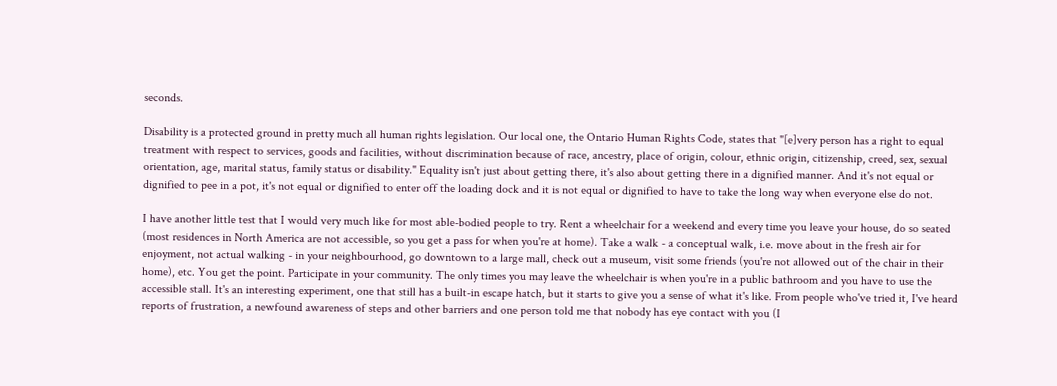seconds.

Disability is a protected ground in pretty much all human rights legislation. Our local one, the Ontario Human Rights Code, states that "[e]very person has a right to equal treatment with respect to services, goods and facilities, without discrimination because of race, ancestry, place of origin, colour, ethnic origin, citizenship, creed, sex, sexual orientation, age, marital status, family status or disability." Equality isn't just about getting there, it's also about getting there in a dignified manner. And it's not equal or dignified to pee in a pot, it's not equal or dignified to enter off the loading dock and it is not equal or dignified to have to take the long way when everyone else do not.

I have another little test that I would very much like for most able-bodied people to try. Rent a wheelchair for a weekend and every time you leave your house, do so seated (most residences in North America are not accessible, so you get a pass for when you're at home). Take a walk - a conceptual walk, i.e. move about in the fresh air for enjoyment, not actual walking - in your neighbourhood, go downtown to a large mall, check out a museum, visit some friends (you're not allowed out of the chair in their home), etc. You get the point. Participate in your community. The only times you may leave the wheelchair is when you're in a public bathroom and you have to use the accessible stall. It's an interesting experiment, one that still has a built-in escape hatch, but it starts to give you a sense of what it's like. From people who've tried it, I've heard reports of frustration, a newfound awareness of steps and other barriers and one person told me that nobody has eye contact with you (I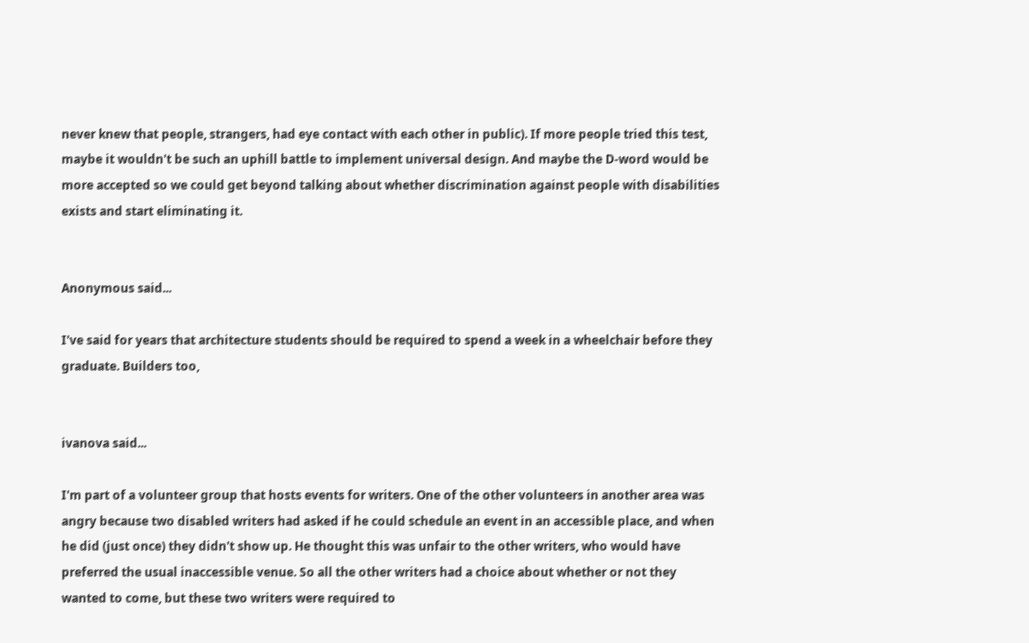never knew that people, strangers, had eye contact with each other in public). If more people tried this test, maybe it wouldn't be such an uphill battle to implement universal design. And maybe the D-word would be more accepted so we could get beyond talking about whether discrimination against people with disabilities exists and start eliminating it.


Anonymous said...

I've said for years that architecture students should be required to spend a week in a wheelchair before they graduate. Builders too,


ivanova said...

I'm part of a volunteer group that hosts events for writers. One of the other volunteers in another area was angry because two disabled writers had asked if he could schedule an event in an accessible place, and when he did (just once) they didn't show up. He thought this was unfair to the other writers, who would have preferred the usual inaccessible venue. So all the other writers had a choice about whether or not they wanted to come, but these two writers were required to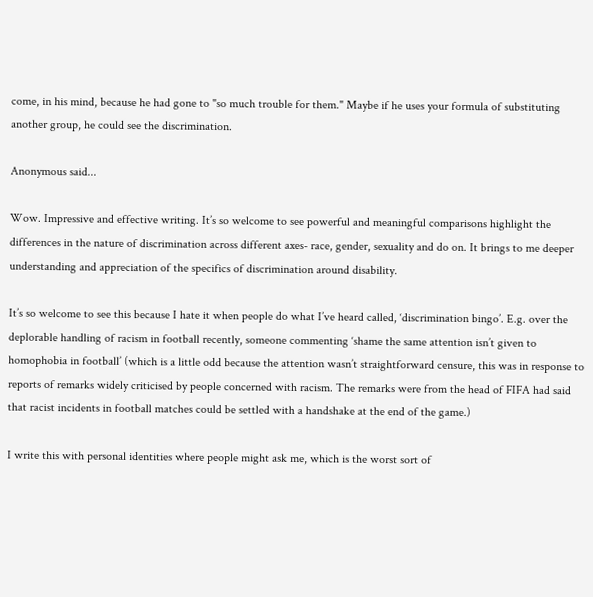come, in his mind, because he had gone to "so much trouble for them." Maybe if he uses your formula of substituting another group, he could see the discrimination.

Anonymous said...

Wow. Impressive and effective writing. It’s so welcome to see powerful and meaningful comparisons highlight the differences in the nature of discrimination across different axes- race, gender, sexuality and do on. It brings to me deeper understanding and appreciation of the specifics of discrimination around disability.

It’s so welcome to see this because I hate it when people do what I’ve heard called, ‘discrimination bingo’. E.g. over the deplorable handling of racism in football recently, someone commenting ‘shame the same attention isn’t given to homophobia in football’ (which is a little odd because the attention wasn’t straightforward censure, this was in response to reports of remarks widely criticised by people concerned with racism. The remarks were from the head of FIFA had said that racist incidents in football matches could be settled with a handshake at the end of the game.)

I write this with personal identities where people might ask me, which is the worst sort of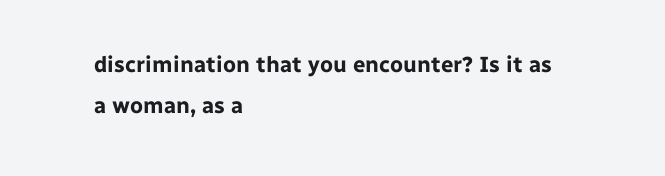discrimination that you encounter? Is it as a woman, as a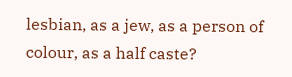lesbian, as a jew, as a person of colour, as a half caste?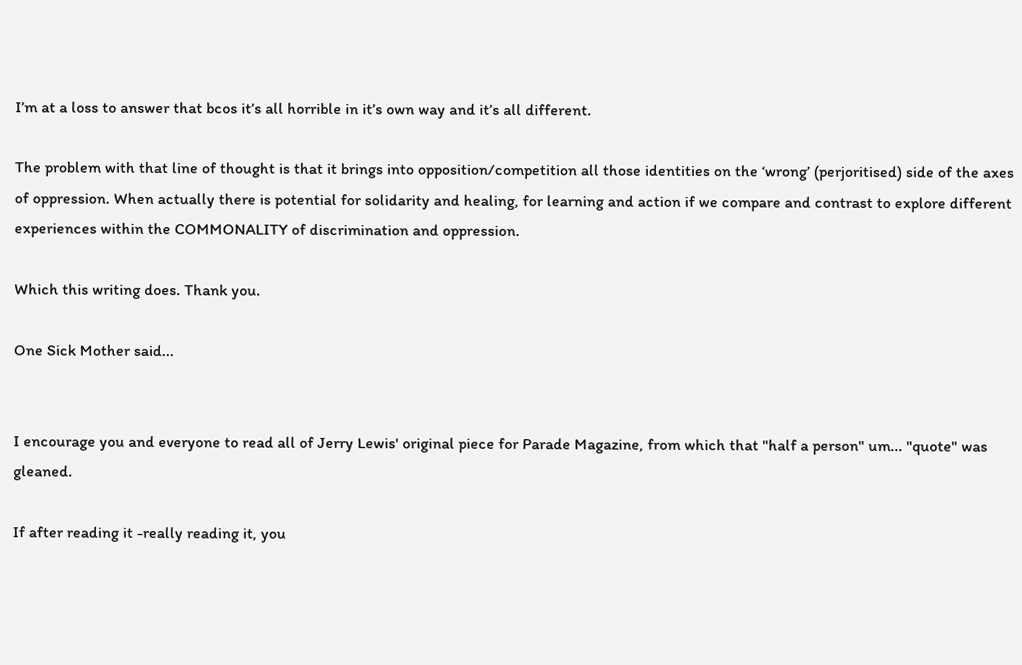I’m at a loss to answer that bcos it’s all horrible in it’s own way and it’s all different.

The problem with that line of thought is that it brings into opposition/competition all those identities on the ‘wrong’ (perjoritised) side of the axes of oppression. When actually there is potential for solidarity and healing, for learning and action if we compare and contrast to explore different experiences within the COMMONALITY of discrimination and oppression.

Which this writing does. Thank you.

One Sick Mother said...


I encourage you and everyone to read all of Jerry Lewis' original piece for Parade Magazine, from which that "half a person" um... "quote" was gleaned.

If after reading it -really reading it, you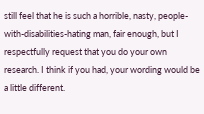still feel that he is such a horrible, nasty, people-with-disabilities-hating man, fair enough, but I respectfully request that you do your own research. I think if you had, your wording would be a little different.